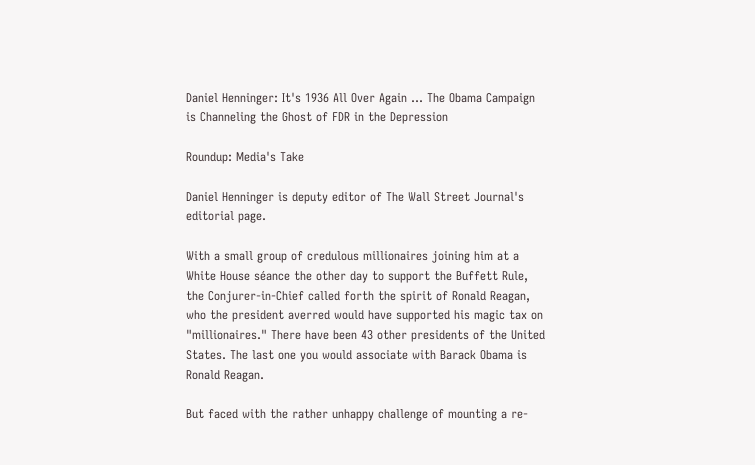Daniel Henninger: It's 1936 All Over Again ... The Obama Campaign is Channeling the Ghost of FDR in the Depression

Roundup: Media's Take

Daniel Henninger is deputy editor of The Wall Street Journal's editorial page.

With a small group of credulous millionaires joining him at a White House séance the other day to support the Buffett Rule, the Conjurer-in-Chief called forth the spirit of Ronald Reagan, who the president averred would have supported his magic tax on "millionaires." There have been 43 other presidents of the United States. The last one you would associate with Barack Obama is Ronald Reagan.

But faced with the rather unhappy challenge of mounting a re-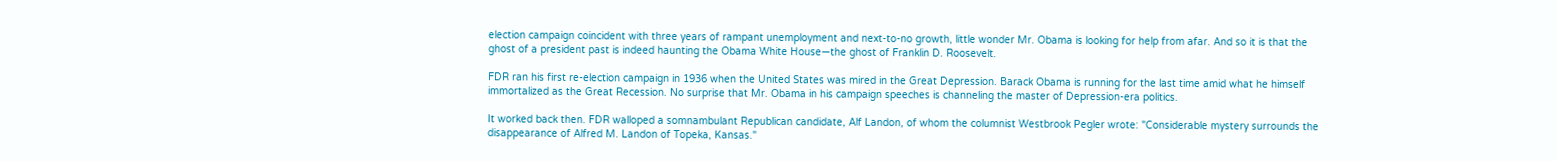election campaign coincident with three years of rampant unemployment and next-to-no growth, little wonder Mr. Obama is looking for help from afar. And so it is that the ghost of a president past is indeed haunting the Obama White House—the ghost of Franklin D. Roosevelt.

FDR ran his first re-election campaign in 1936 when the United States was mired in the Great Depression. Barack Obama is running for the last time amid what he himself immortalized as the Great Recession. No surprise that Mr. Obama in his campaign speeches is channeling the master of Depression-era politics.

It worked back then. FDR walloped a somnambulant Republican candidate, Alf Landon, of whom the columnist Westbrook Pegler wrote: "Considerable mystery surrounds the disappearance of Alfred M. Landon of Topeka, Kansas."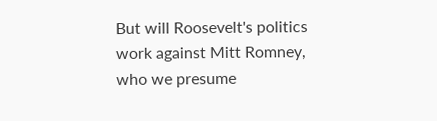But will Roosevelt's politics work against Mitt Romney, who we presume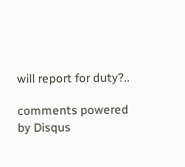will report for duty?..

comments powered by Disqus